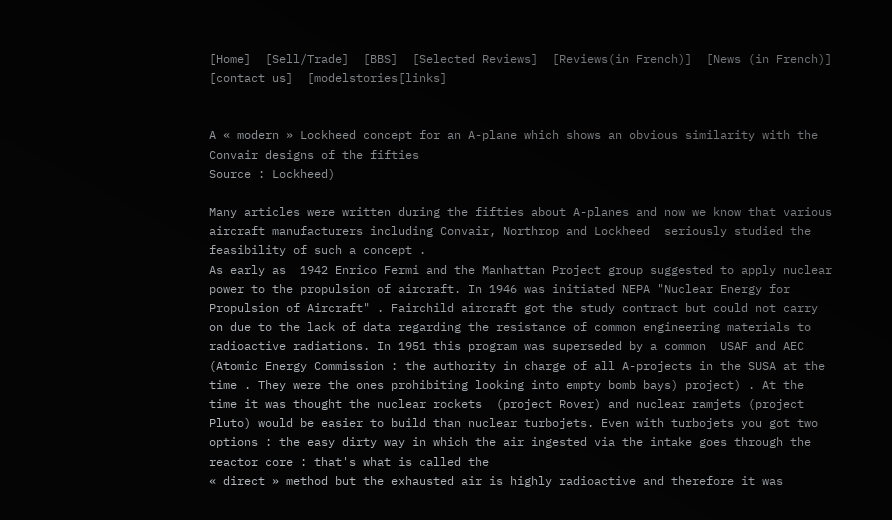[Home]  [Sell/Trade]  [BBS]  [Selected Reviews]  [Reviews(in French)]  [News (in French)]  [contact us]  [modelstories[links]


A « modern » Lockheed concept for an A-plane which shows an obvious similarity with the Convair designs of the fifties
Source : Lockheed)

Many articles were written during the fifties about A-planes and now we know that various aircraft manufacturers including Convair, Northrop and Lockheed  seriously studied the feasibility of such a concept .
As early as  1942 Enrico Fermi and the Manhattan Project group suggested to apply nuclear power to the propulsion of aircraft. In 1946 was initiated NEPA "Nuclear Energy for Propulsion of Aircraft" . Fairchild aircraft got the study contract but could not carry on due to the lack of data regarding the resistance of common engineering materials to radioactive radiations. In 1951 this program was superseded by a common  USAF and AEC (Atomic Energy Commission : the authority in charge of all A-projects in the SUSA at the time . They were the ones prohibiting looking into empty bomb bays) project) . At the time it was thought the nuclear rockets  (project Rover) and nuclear ramjets (project Pluto) would be easier to build than nuclear turbojets. Even with turbojets you got two options : the easy dirty way in which the air ingested via the intake goes through the reactor core : that's what is called the
« direct » method but the exhausted air is highly radioactive and therefore it was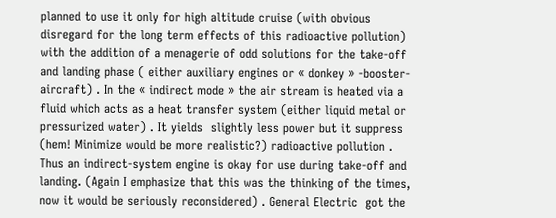planned to use it only for high altitude cruise (with obvious disregard for the long term effects of this radioactive pollution) with the addition of a menagerie of odd solutions for the take-off and landing phase ( either auxiliary engines or « donkey » -booster- aircraft) . In the « indirect mode » the air stream is heated via a fluid which acts as a heat transfer system (either liquid metal or pressurized water) . It yields  slightly less power but it suppress (hem! Minimize would be more realistic?) radioactive pollution . Thus an indirect-system engine is okay for use during take-off and landing. (Again I emphasize that this was the thinking of the times, now it would be seriously reconsidered) . General Electric  got the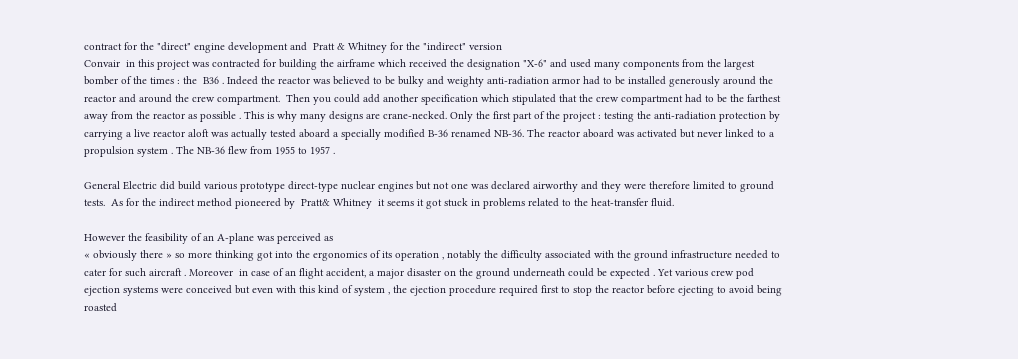contract for the "direct" engine development and  Pratt & Whitney for the "indirect" version
Convair  in this project was contracted for building the airframe which received the designation "X-6" and used many components from the largest bomber of the times : the  B36 . Indeed the reactor was believed to be bulky and weighty anti-radiation armor had to be installed generously around the reactor and around the crew compartment.  Then you could add another specification which stipulated that the crew compartment had to be the farthest away from the reactor as possible . This is why many designs are crane-necked. Only the first part of the project : testing the anti-radiation protection by carrying a live reactor aloft was actually tested aboard a specially modified B-36 renamed NB-36. The reactor aboard was activated but never linked to a propulsion system . The NB-36 flew from 1955 to 1957 .

General Electric did build various prototype direct-type nuclear engines but not one was declared airworthy and they were therefore limited to ground tests.  As for the indirect method pioneered by  Pratt& Whitney  it seems it got stuck in problems related to the heat-transfer fluid.

However the feasibility of an A-plane was perceived as
« obviously there » so more thinking got into the ergonomics of its operation , notably the difficulty associated with the ground infrastructure needed to cater for such aircraft . Moreover  in case of an flight accident, a major disaster on the ground underneath could be expected . Yet various crew pod ejection systems were conceived but even with this kind of system , the ejection procedure required first to stop the reactor before ejecting to avoid being roasted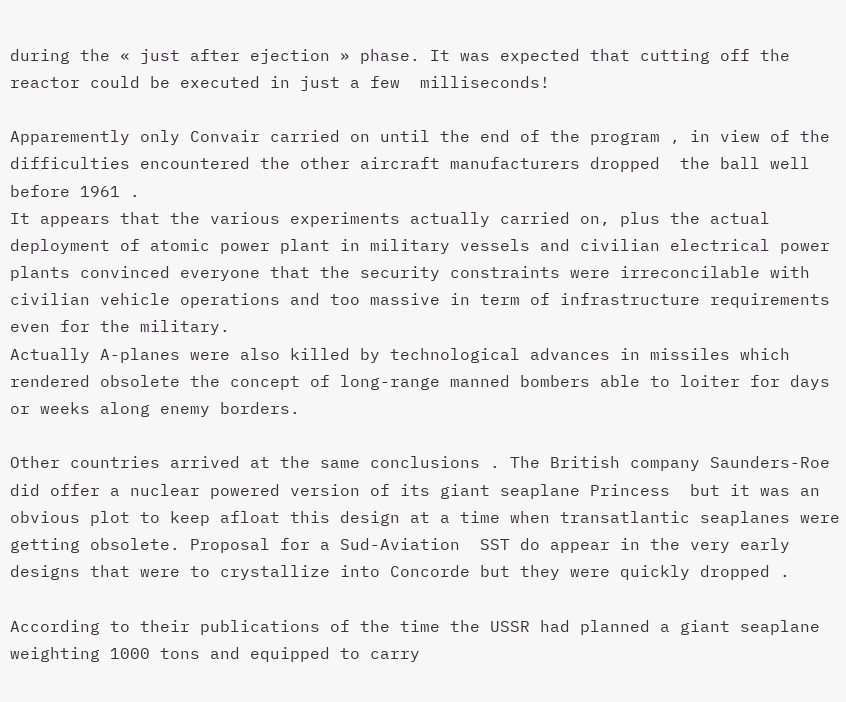during the « just after ejection » phase. It was expected that cutting off the reactor could be executed in just a few  milliseconds!

Apparemently only Convair carried on until the end of the program , in view of the difficulties encountered the other aircraft manufacturers dropped  the ball well before 1961 .
It appears that the various experiments actually carried on, plus the actual deployment of atomic power plant in military vessels and civilian electrical power plants convinced everyone that the security constraints were irreconcilable with civilian vehicle operations and too massive in term of infrastructure requirements even for the military.
Actually A-planes were also killed by technological advances in missiles which rendered obsolete the concept of long-range manned bombers able to loiter for days or weeks along enemy borders.

Other countries arrived at the same conclusions . The British company Saunders-Roe  did offer a nuclear powered version of its giant seaplane Princess  but it was an obvious plot to keep afloat this design at a time when transatlantic seaplanes were getting obsolete. Proposal for a Sud-Aviation  SST do appear in the very early designs that were to crystallize into Concorde but they were quickly dropped .

According to their publications of the time the USSR had planned a giant seaplane weighting 1000 tons and equipped to carry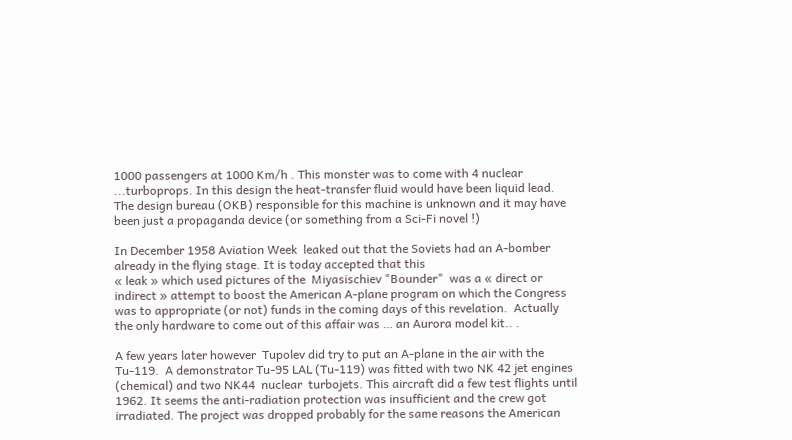1000 passengers at 1000 Km/h . This monster was to come with 4 nuclear ...turboprops. In this design the heat-transfer fluid would have been liquid lead. The design bureau (OKB) responsible for this machine is unknown and it may have been just a propaganda device (or something from a Sci-Fi novel !)

In December 1958 Aviation Week  leaked out that the Soviets had an A-bomber already in the flying stage. It is today accepted that this
« leak » which used pictures of the  Miyasischiev "Bounder"  was a « direct or indirect » attempt to boost the American A-plane program on which the Congress was to appropriate (or not) funds in the coming days of this revelation.  Actually the only hardware to come out of this affair was … an Aurora model kit.. .

A few years later however  Tupolev did try to put an A-plane in the air with the  Tu-119.  A demonstrator Tu-95 LAL (Tu-119) was fitted with two NK 42 jet engines (chemical) and two NK44  nuclear  turbojets. This aircraft did a few test flights until 1962. It seems the anti-radiation protection was insufficient and the crew got irradiated. The project was dropped probably for the same reasons the American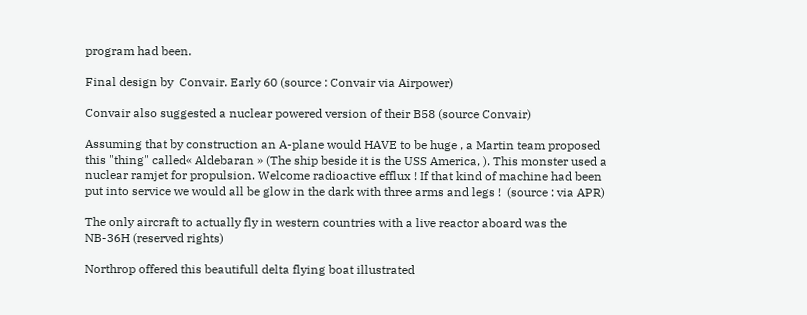program had been.

Final design by  Convair. Early 60 (source : Convair via Airpower)

Convair also suggested a nuclear powered version of their B58 (source Convair)

Assuming that by construction an A-plane would HAVE to be huge , a Martin team proposed this "thing" called« Aldebaran » (The ship beside it is the USS America, ). This monster used a nuclear ramjet for propulsion. Welcome radioactive efflux ! If that kind of machine had been put into service we would all be glow in the dark with three arms and legs !  (source : via APR)

The only aircraft to actually fly in western countries with a live reactor aboard was the NB-36H (reserved rights)

Northrop offered this beautifull delta flying boat illustrated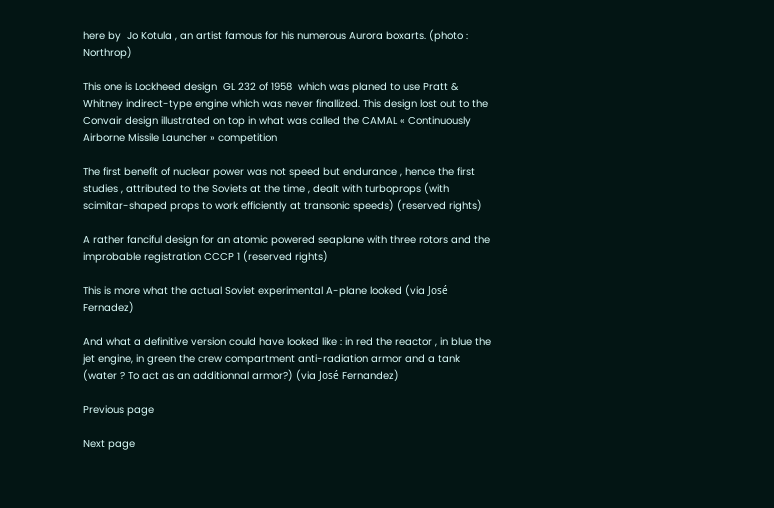here by  Jo Kotula , an artist famous for his numerous Aurora boxarts. (photo : Northrop)

This one is Lockheed design  GL 232 of 1958  which was planed to use Pratt & Whitney indirect-type engine which was never finallized. This design lost out to the Convair design illustrated on top in what was called the CAMAL « Continuously Airborne Missile Launcher » competition

The first benefit of nuclear power was not speed but endurance , hence the first studies , attributed to the Soviets at the time , dealt with turboprops (with scimitar-shaped props to work efficiently at transonic speeds) (reserved rights)

A rather fanciful design for an atomic powered seaplane with three rotors and the improbable registration CCCP 1 (reserved rights)

This is more what the actual Soviet experimental A-plane looked (via José Fernadez)

And what a definitive version could have looked like : in red the reactor , in blue the jet engine, in green the crew compartment anti-radiation armor and a tank (water ? To act as an additionnal armor?) (via José Fernandez)

Previous page

Next page